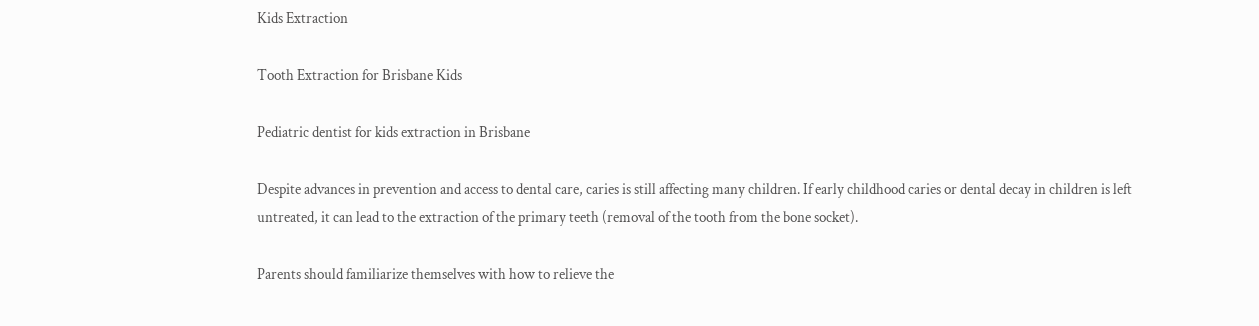Kids Extraction

Tooth Extraction for Brisbane Kids

Pediatric dentist for kids extraction in Brisbane

Despite advances in prevention and access to dental care, caries is still affecting many children. If early childhood caries or dental decay in children is left untreated, it can lead to the extraction of the primary teeth (removal of the tooth from the bone socket).

Parents should familiarize themselves with how to relieve the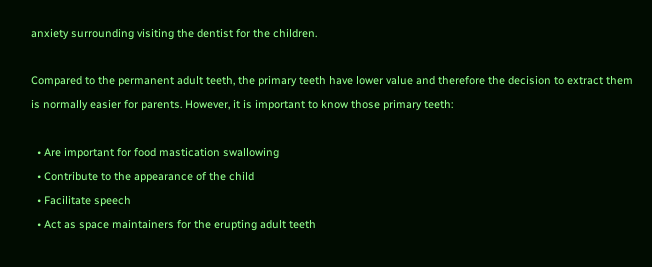anxiety surrounding visiting the dentist for the children.

Compared to the permanent adult teeth, the primary teeth have lower value and therefore the decision to extract them is normally easier for parents. However, it is important to know those primary teeth:

  • Are important for food mastication swallowing
  • Contribute to the appearance of the child
  • Facilitate speech
  • Act as space maintainers for the erupting adult teeth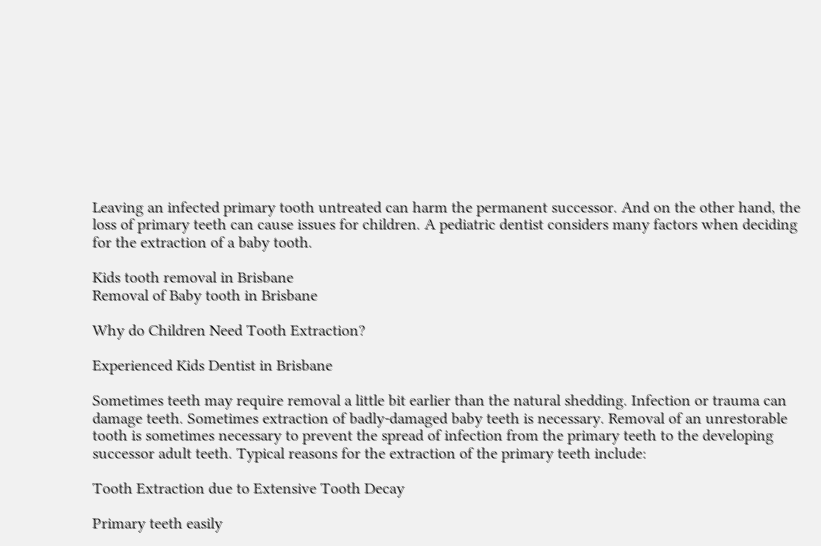Leaving an infected primary tooth untreated can harm the permanent successor. And on the other hand, the loss of primary teeth can cause issues for children. A pediatric dentist considers many factors when deciding for the extraction of a baby tooth.

Kids tooth removal in Brisbane
Removal of Baby tooth in Brisbane

Why do Children Need Tooth Extraction?

Experienced Kids Dentist in Brisbane

Sometimes teeth may require removal a little bit earlier than the natural shedding. Infection or trauma can damage teeth. Sometimes extraction of badly-damaged baby teeth is necessary. Removal of an unrestorable tooth is sometimes necessary to prevent the spread of infection from the primary teeth to the developing successor adult teeth. Typical reasons for the extraction of the primary teeth include:

Tooth Extraction due to Extensive Tooth Decay

Primary teeth easily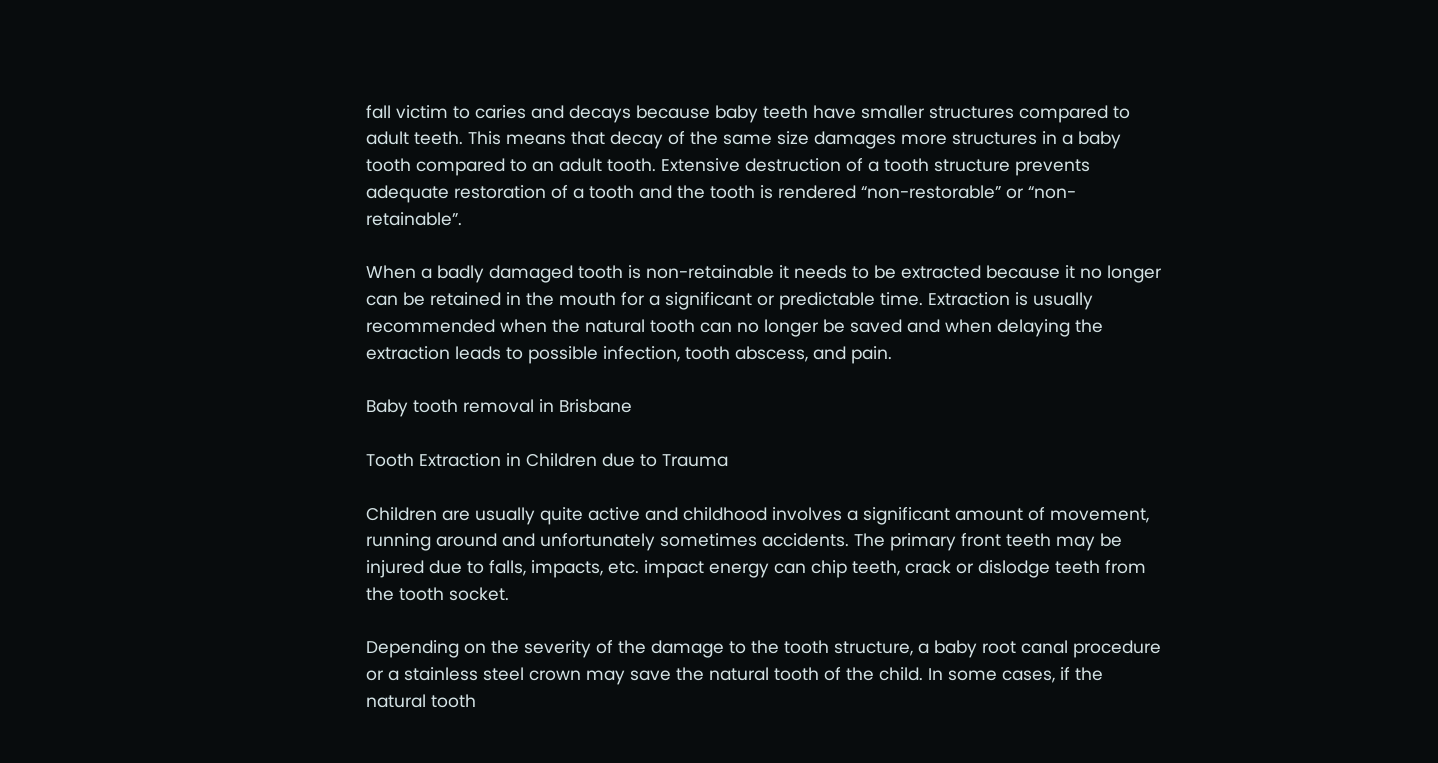fall victim to caries and decays because baby teeth have smaller structures compared to adult teeth. This means that decay of the same size damages more structures in a baby tooth compared to an adult tooth. Extensive destruction of a tooth structure prevents adequate restoration of a tooth and the tooth is rendered “non-restorable” or “non-retainable”.

When a badly damaged tooth is non-retainable it needs to be extracted because it no longer can be retained in the mouth for a significant or predictable time. Extraction is usually recommended when the natural tooth can no longer be saved and when delaying the extraction leads to possible infection, tooth abscess, and pain.

Baby tooth removal in Brisbane

Tooth Extraction in Children due to Trauma

Children are usually quite active and childhood involves a significant amount of movement, running around and unfortunately sometimes accidents. The primary front teeth may be injured due to falls, impacts, etc. impact energy can chip teeth, crack or dislodge teeth from the tooth socket.

Depending on the severity of the damage to the tooth structure, a baby root canal procedure or a stainless steel crown may save the natural tooth of the child. In some cases, if the natural tooth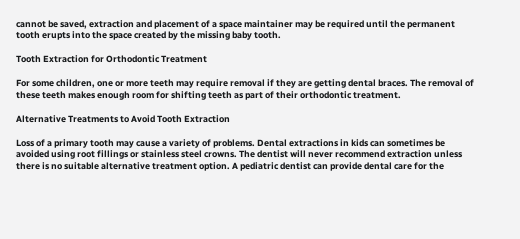cannot be saved, extraction and placement of a space maintainer may be required until the permanent tooth erupts into the space created by the missing baby tooth.

Tooth Extraction for Orthodontic Treatment

For some children, one or more teeth may require removal if they are getting dental braces. The removal of these teeth makes enough room for shifting teeth as part of their orthodontic treatment.

Alternative Treatments to Avoid Tooth Extraction

Loss of a primary tooth may cause a variety of problems. Dental extractions in kids can sometimes be avoided using root fillings or stainless steel crowns. The dentist will never recommend extraction unless there is no suitable alternative treatment option. A pediatric dentist can provide dental care for the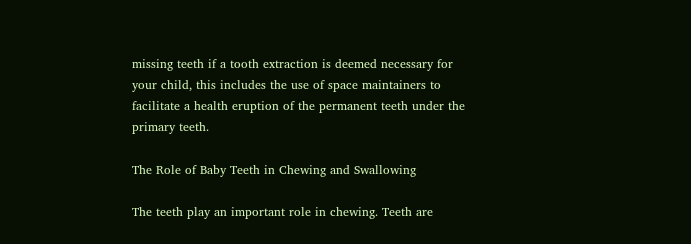missing teeth if a tooth extraction is deemed necessary for your child, this includes the use of space maintainers to facilitate a health eruption of the permanent teeth under the primary teeth.

The Role of Baby Teeth in Chewing and Swallowing

The teeth play an important role in chewing. Teeth are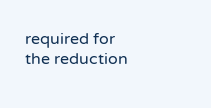required for the reduction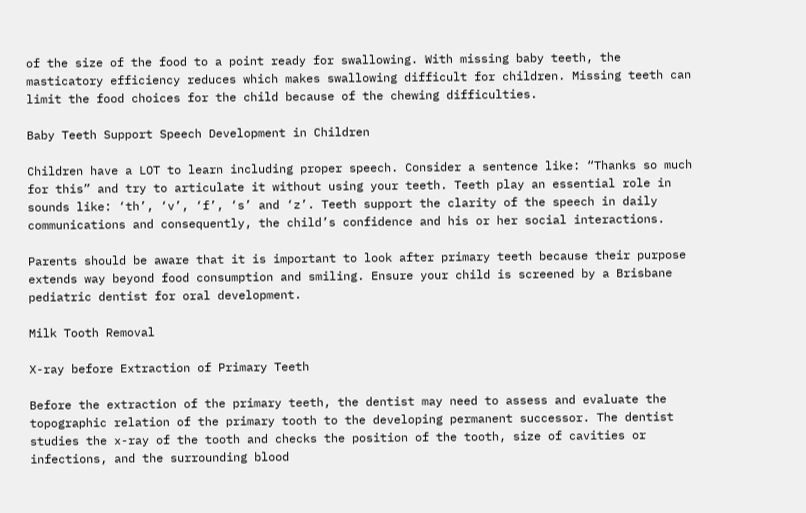of the size of the food to a point ready for swallowing. With missing baby teeth, the masticatory efficiency reduces which makes swallowing difficult for children. Missing teeth can limit the food choices for the child because of the chewing difficulties.

Baby Teeth Support Speech Development in Children

Children have a LOT to learn including proper speech. Consider a sentence like: “Thanks so much for this” and try to articulate it without using your teeth. Teeth play an essential role in sounds like: ‘th’, ‘v’, ‘f’, ‘s’ and ‘z’. Teeth support the clarity of the speech in daily communications and consequently, the child’s confidence and his or her social interactions.

Parents should be aware that it is important to look after primary teeth because their purpose extends way beyond food consumption and smiling. Ensure your child is screened by a Brisbane pediatric dentist for oral development.

Milk Tooth Removal

X-ray before Extraction of Primary Teeth

Before the extraction of the primary teeth, the dentist may need to assess and evaluate the topographic relation of the primary tooth to the developing permanent successor. The dentist studies the x-ray of the tooth and checks the position of the tooth, size of cavities or infections, and the surrounding blood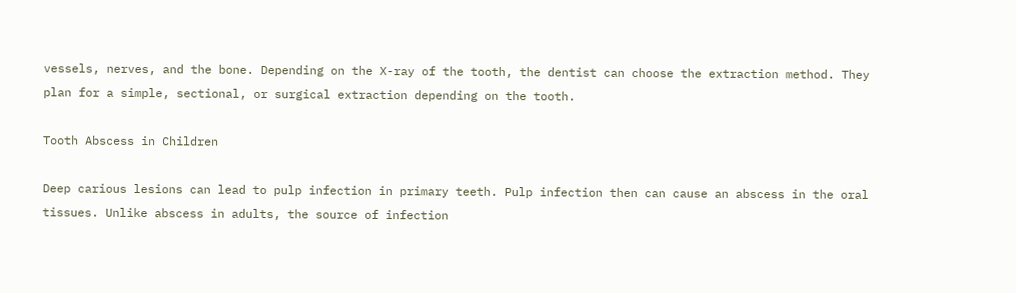vessels, nerves, and the bone. Depending on the X-ray of the tooth, the dentist can choose the extraction method. They plan for a simple, sectional, or surgical extraction depending on the tooth.

Tooth Abscess in Children

Deep carious lesions can lead to pulp infection in primary teeth. Pulp infection then can cause an abscess in the oral tissues. Unlike abscess in adults, the source of infection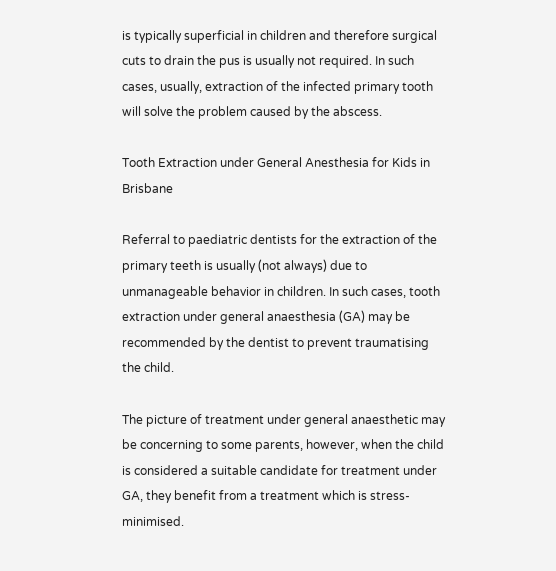is typically superficial in children and therefore surgical cuts to drain the pus is usually not required. In such cases, usually, extraction of the infected primary tooth will solve the problem caused by the abscess.

Tooth Extraction under General Anesthesia for Kids in Brisbane

Referral to paediatric dentists for the extraction of the primary teeth is usually (not always) due to unmanageable behavior in children. In such cases, tooth extraction under general anaesthesia (GA) may be recommended by the dentist to prevent traumatising the child.

The picture of treatment under general anaesthetic may be concerning to some parents, however, when the child is considered a suitable candidate for treatment under GA, they benefit from a treatment which is stress-minimised.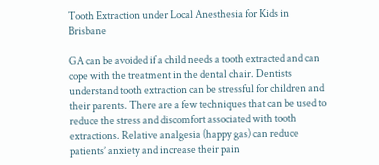Tooth Extraction under Local Anesthesia for Kids in Brisbane

GA can be avoided if a child needs a tooth extracted and can cope with the treatment in the dental chair. Dentists understand tooth extraction can be stressful for children and their parents. There are a few techniques that can be used to reduce the stress and discomfort associated with tooth extractions. Relative analgesia (happy gas) can reduce patients’ anxiety and increase their pain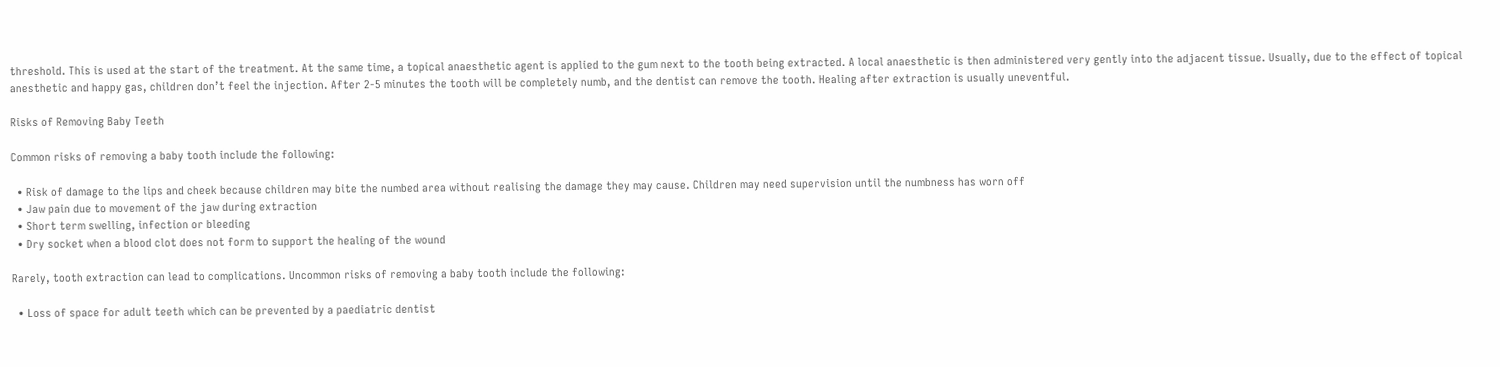threshold. This is used at the start of the treatment. At the same time, a topical anaesthetic agent is applied to the gum next to the tooth being extracted. A local anaesthetic is then administered very gently into the adjacent tissue. Usually, due to the effect of topical anesthetic and happy gas, children don’t feel the injection. After 2-5 minutes the tooth will be completely numb, and the dentist can remove the tooth. Healing after extraction is usually uneventful.

Risks of Removing Baby Teeth

Common risks of removing a baby tooth include the following:

  • Risk of damage to the lips and cheek because children may bite the numbed area without realising the damage they may cause. Children may need supervision until the numbness has worn off
  • Jaw pain due to movement of the jaw during extraction
  • Short term swelling, infection or bleeding
  • Dry socket when a blood clot does not form to support the healing of the wound

Rarely, tooth extraction can lead to complications. Uncommon risks of removing a baby tooth include the following:

  • Loss of space for adult teeth which can be prevented by a paediatric dentist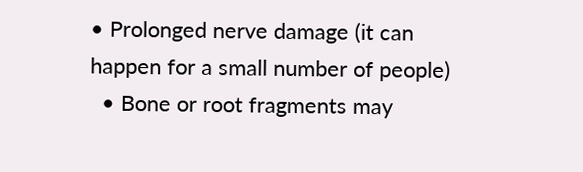• Prolonged nerve damage (it can happen for a small number of people)
  • Bone or root fragments may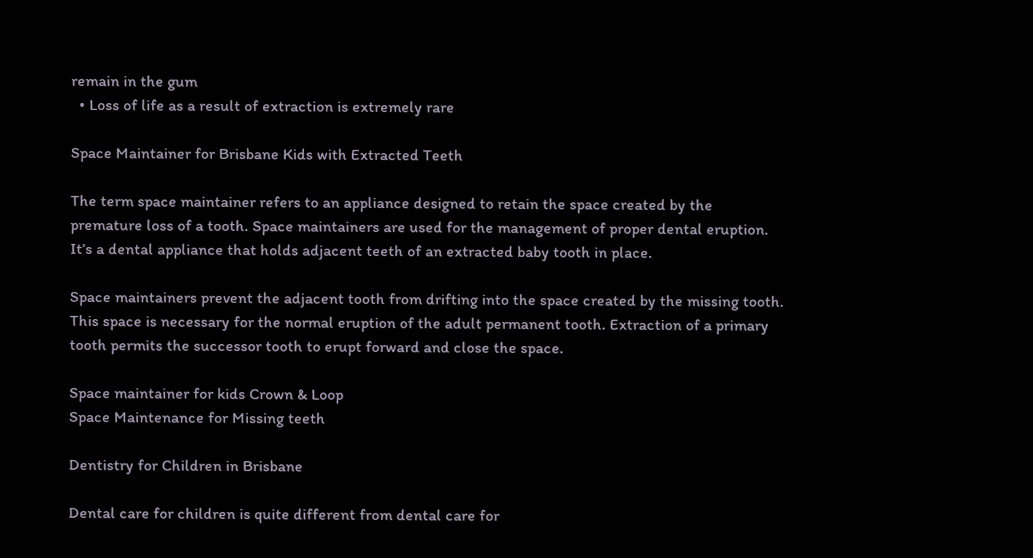remain in the gum
  • Loss of life as a result of extraction is extremely rare

Space Maintainer for Brisbane Kids with Extracted Teeth

The term space maintainer refers to an appliance designed to retain the space created by the premature loss of a tooth. Space maintainers are used for the management of proper dental eruption. It’s a dental appliance that holds adjacent teeth of an extracted baby tooth in place.

Space maintainers prevent the adjacent tooth from drifting into the space created by the missing tooth. This space is necessary for the normal eruption of the adult permanent tooth. Extraction of a primary tooth permits the successor tooth to erupt forward and close the space.

Space maintainer for kids Crown & Loop
Space Maintenance for Missing teeth

Dentistry for Children in Brisbane

Dental care for children is quite different from dental care for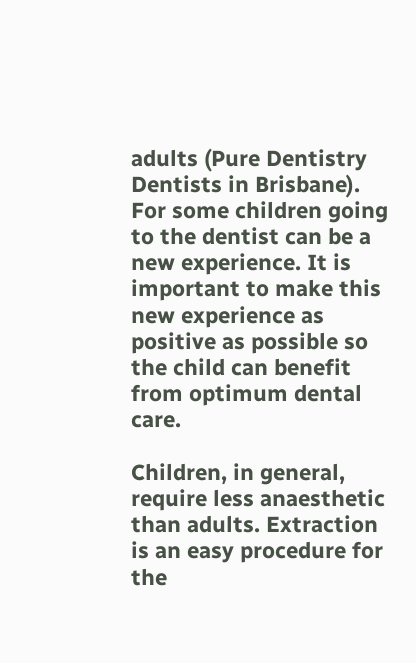adults (Pure Dentistry Dentists in Brisbane). For some children going to the dentist can be a new experience. It is important to make this new experience as positive as possible so the child can benefit from optimum dental care.

Children, in general, require less anaesthetic than adults. Extraction is an easy procedure for the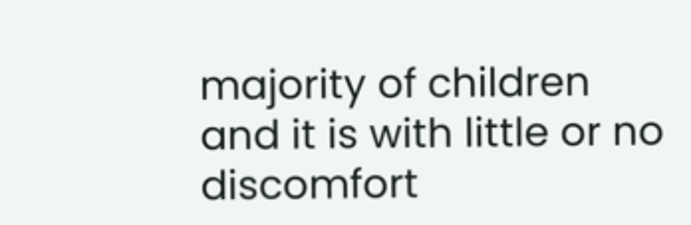majority of children and it is with little or no discomfort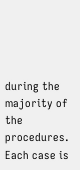during the majority of the procedures. Each case is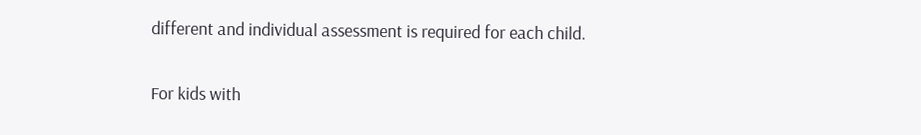different and individual assessment is required for each child.

For kids with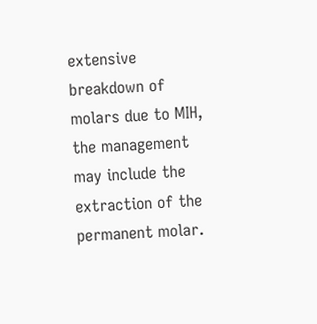extensive breakdown of molars due to MIH, the management may include the extraction of the permanent molar.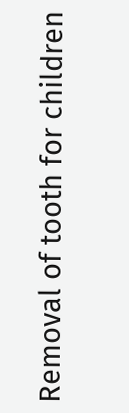Removal of tooth for children